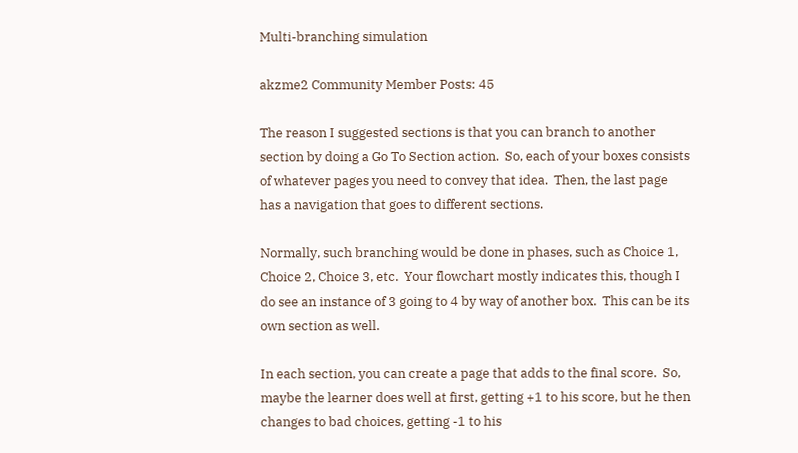Multi-branching simulation

akzme2 Community Member Posts: 45

The reason I suggested sections is that you can branch to another section by doing a Go To Section action.  So, each of your boxes consists of whatever pages you need to convey that idea.  Then, the last page has a navigation that goes to different sections.

Normally, such branching would be done in phases, such as Choice 1, Choice 2, Choice 3, etc.  Your flowchart mostly indicates this, though I do see an instance of 3 going to 4 by way of another box.  This can be its own section as well.

In each section, you can create a page that adds to the final score.  So, maybe the learner does well at first, getting +1 to his score, but he then changes to bad choices, getting -1 to his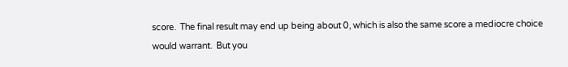score.  The final result may end up being about 0, which is also the same score a mediocre choice would warrant.  But you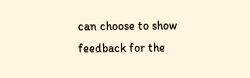can choose to show feedback for the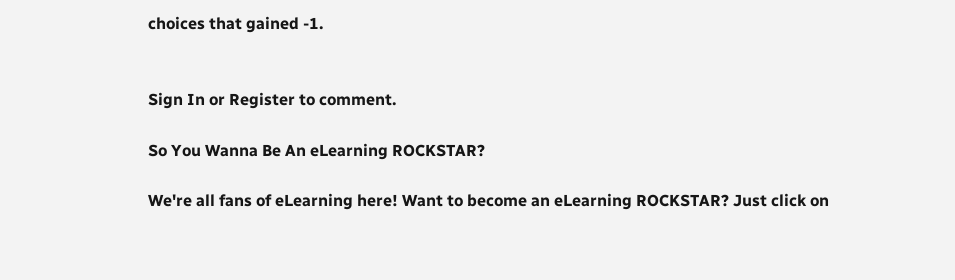choices that gained -1.


Sign In or Register to comment.

So You Wanna Be An eLearning ROCKSTAR?

We're all fans of eLearning here! Want to become an eLearning ROCKSTAR? Just click on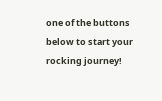one of the buttons below to start your rocking journey!